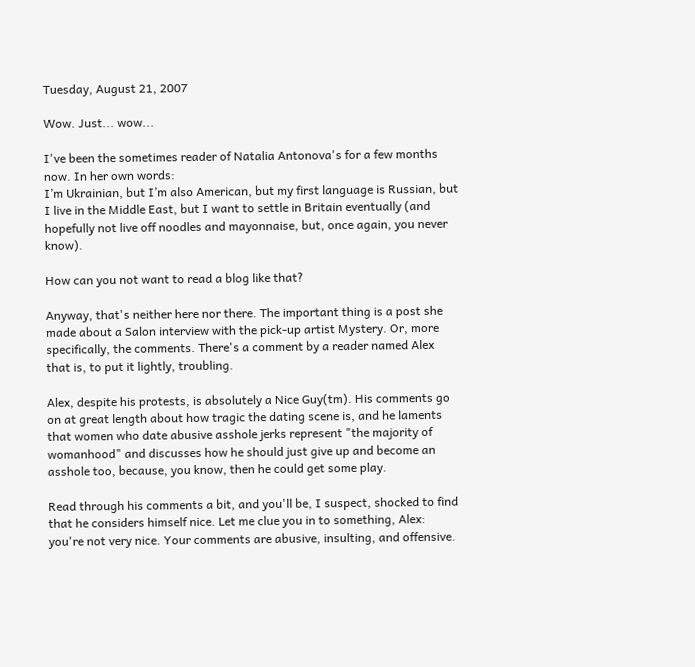Tuesday, August 21, 2007

Wow. Just... wow...

I've been the sometimes reader of Natalia Antonova's for a few months now. In her own words:
I’m Ukrainian, but I’m also American, but my first language is Russian, but I live in the Middle East, but I want to settle in Britain eventually (and hopefully not live off noodles and mayonnaise, but, once again, you never know).

How can you not want to read a blog like that?

Anyway, that's neither here nor there. The important thing is a post she made about a Salon interview with the pick-up artist Mystery. Or, more specifically, the comments. There's a comment by a reader named Alex that is, to put it lightly, troubling.

Alex, despite his protests, is absolutely a Nice Guy(tm). His comments go on at great length about how tragic the dating scene is, and he laments that women who date abusive asshole jerks represent "the majority of womanhood" and discusses how he should just give up and become an asshole too, because, you know, then he could get some play.

Read through his comments a bit, and you'll be, I suspect, shocked to find that he considers himself nice. Let me clue you in to something, Alex: you're not very nice. Your comments are abusive, insulting, and offensive.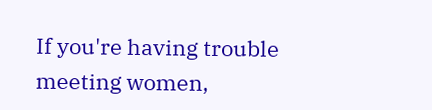If you're having trouble meeting women,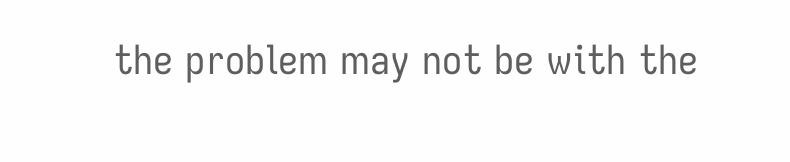the problem may not be with the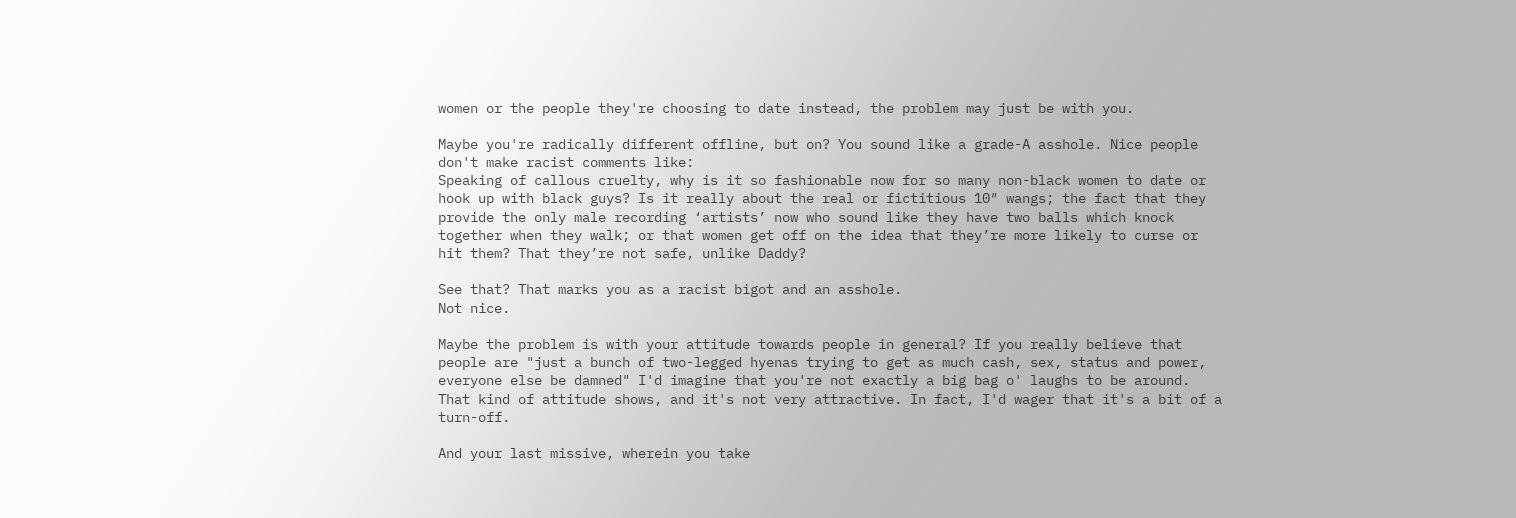women or the people they're choosing to date instead, the problem may just be with you.

Maybe you're radically different offline, but on? You sound like a grade-A asshole. Nice people don't make racist comments like:
Speaking of callous cruelty, why is it so fashionable now for so many non-black women to date or hook up with black guys? Is it really about the real or fictitious 10″ wangs; the fact that they provide the only male recording ‘artists’ now who sound like they have two balls which knock together when they walk; or that women get off on the idea that they’re more likely to curse or hit them? That they’re not safe, unlike Daddy?

See that? That marks you as a racist bigot and an asshole.
Not nice.

Maybe the problem is with your attitude towards people in general? If you really believe that people are "just a bunch of two-legged hyenas trying to get as much cash, sex, status and power, everyone else be damned" I'd imagine that you're not exactly a big bag o' laughs to be around. That kind of attitude shows, and it's not very attractive. In fact, I'd wager that it's a bit of a turn-off.

And your last missive, wherein you take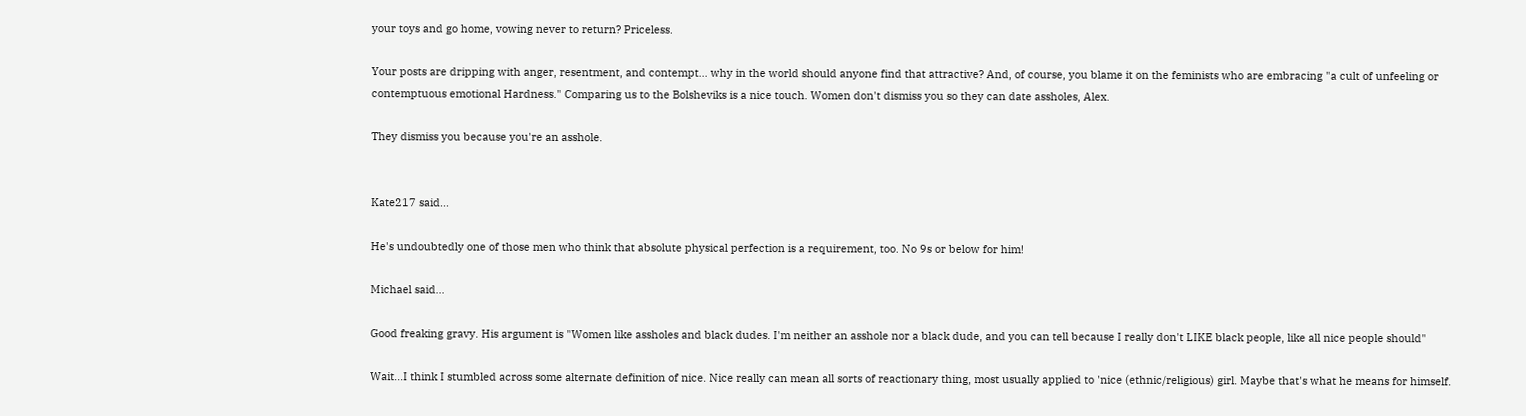your toys and go home, vowing never to return? Priceless.

Your posts are dripping with anger, resentment, and contempt... why in the world should anyone find that attractive? And, of course, you blame it on the feminists who are embracing "a cult of unfeeling or contemptuous emotional Hardness." Comparing us to the Bolsheviks is a nice touch. Women don't dismiss you so they can date assholes, Alex.

They dismiss you because you're an asshole.


Kate217 said...

He's undoubtedly one of those men who think that absolute physical perfection is a requirement, too. No 9s or below for him!

Michael said...

Good freaking gravy. His argument is "Women like assholes and black dudes. I'm neither an asshole nor a black dude, and you can tell because I really don't LIKE black people, like all nice people should"

Wait...I think I stumbled across some alternate definition of nice. Nice really can mean all sorts of reactionary thing, most usually applied to 'nice (ethnic/religious) girl. Maybe that's what he means for himself.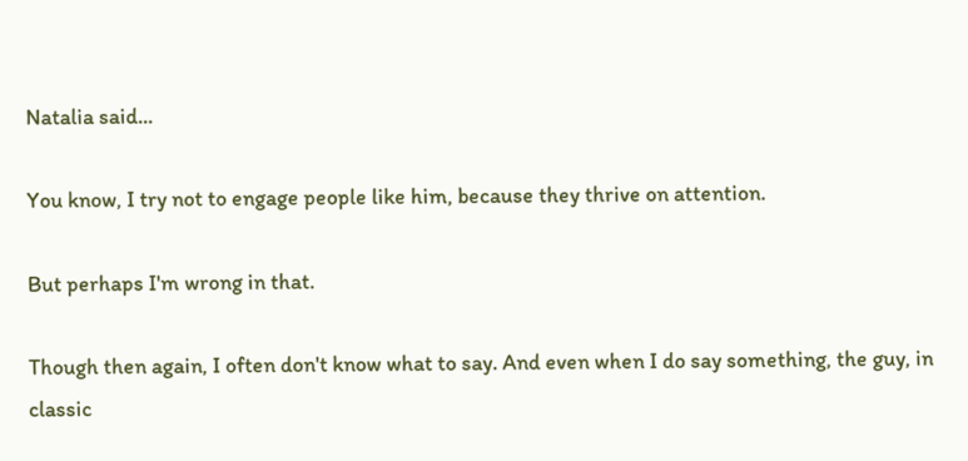Natalia said...

You know, I try not to engage people like him, because they thrive on attention.

But perhaps I'm wrong in that.

Though then again, I often don't know what to say. And even when I do say something, the guy, in classic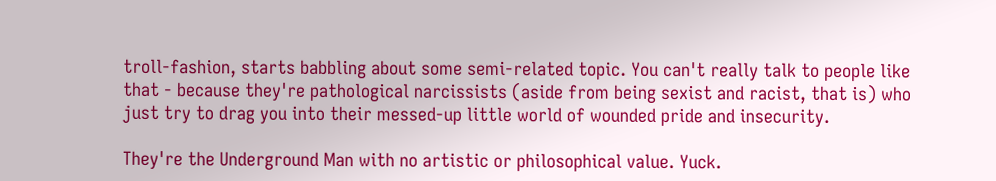troll-fashion, starts babbling about some semi-related topic. You can't really talk to people like that - because they're pathological narcissists (aside from being sexist and racist, that is) who just try to drag you into their messed-up little world of wounded pride and insecurity.

They're the Underground Man with no artistic or philosophical value. Yuck.